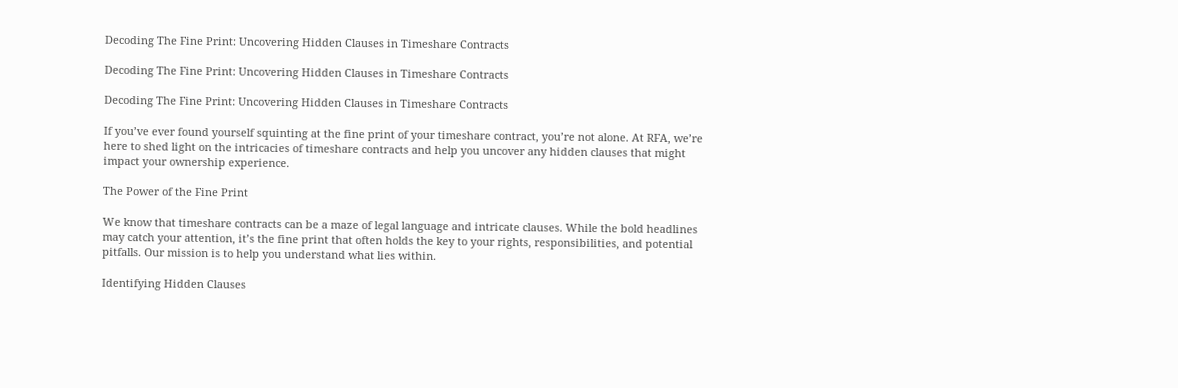Decoding The Fine Print: Uncovering Hidden Clauses in Timeshare Contracts

Decoding The Fine Print: Uncovering Hidden Clauses in Timeshare Contracts

Decoding The Fine Print: Uncovering Hidden Clauses in Timeshare Contracts

If you’ve ever found yourself squinting at the fine print of your timeshare contract, you’re not alone. At RFA, we’re here to shed light on the intricacies of timeshare contracts and help you uncover any hidden clauses that might impact your ownership experience.

The Power of the Fine Print

We know that timeshare contracts can be a maze of legal language and intricate clauses. While the bold headlines may catch your attention, it’s the fine print that often holds the key to your rights, responsibilities, and potential pitfalls. Our mission is to help you understand what lies within.

Identifying Hidden Clauses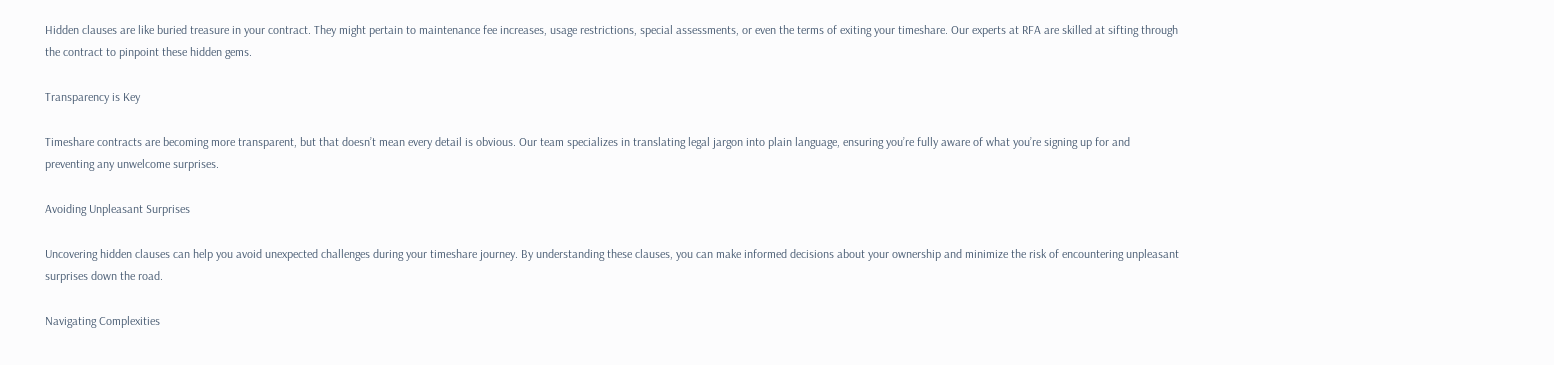Hidden clauses are like buried treasure in your contract. They might pertain to maintenance fee increases, usage restrictions, special assessments, or even the terms of exiting your timeshare. Our experts at RFA are skilled at sifting through the contract to pinpoint these hidden gems.

Transparency is Key

Timeshare contracts are becoming more transparent, but that doesn’t mean every detail is obvious. Our team specializes in translating legal jargon into plain language, ensuring you’re fully aware of what you’re signing up for and preventing any unwelcome surprises.

Avoiding Unpleasant Surprises

Uncovering hidden clauses can help you avoid unexpected challenges during your timeshare journey. By understanding these clauses, you can make informed decisions about your ownership and minimize the risk of encountering unpleasant surprises down the road.

Navigating Complexities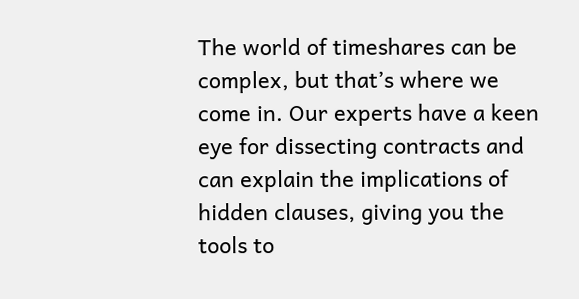The world of timeshares can be complex, but that’s where we come in. Our experts have a keen eye for dissecting contracts and can explain the implications of hidden clauses, giving you the tools to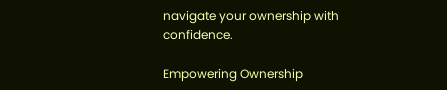navigate your ownership with confidence.

Empowering Ownership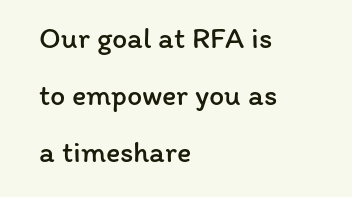Our goal at RFA is to empower you as a timeshare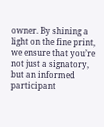owner. By shining a light on the fine print, we ensure that you’re not just a signatory, but an informed participant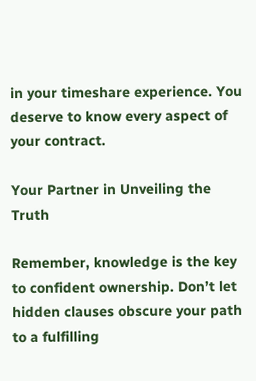in your timeshare experience. You deserve to know every aspect of your contract.

Your Partner in Unveiling the Truth

Remember, knowledge is the key to confident ownership. Don’t let hidden clauses obscure your path to a fulfilling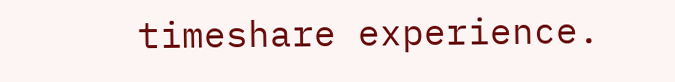timeshare experience.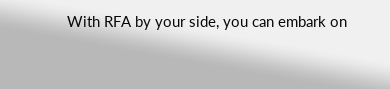With RFA by your side, you can embark on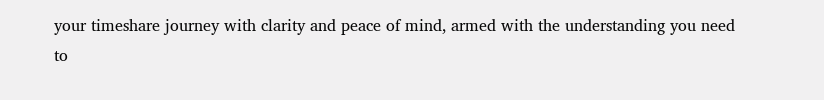your timeshare journey with clarity and peace of mind, armed with the understanding you need to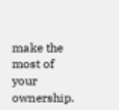make the most of your ownership.